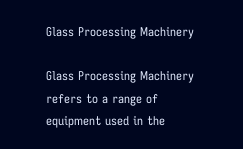Glass Processing Machinery

Glass Processing Machinery refers to a range of equipment used in the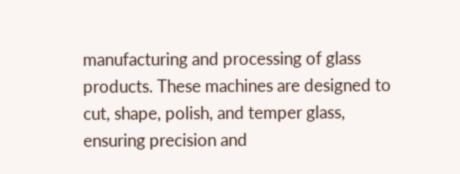manufacturing and processing of glass products. These machines are designed to cut, shape, polish, and temper glass, ensuring precision and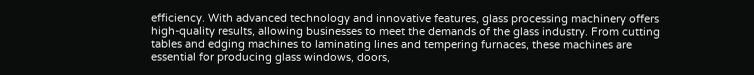efficiency. With advanced technology and innovative features, glass processing machinery offers high-quality results, allowing businesses to meet the demands of the glass industry. From cutting tables and edging machines to laminating lines and tempering furnaces, these machines are essential for producing glass windows, doors,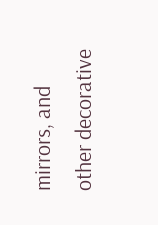mirrors, and other decorative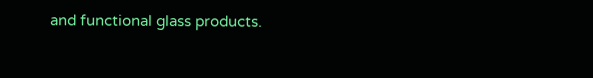and functional glass products.